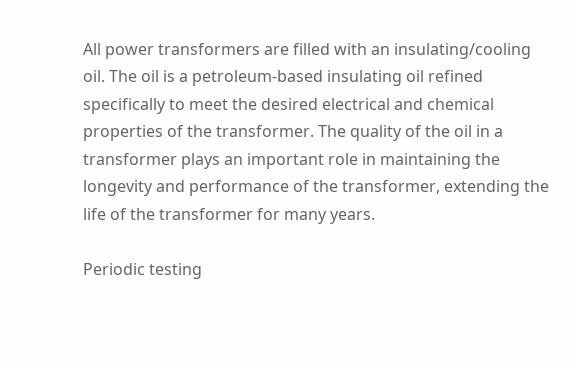All power transformers are filled with an insulating/cooling oil. The oil is a petroleum-based insulating oil refined specifically to meet the desired electrical and chemical properties of the transformer. The quality of the oil in a transformer plays an important role in maintaining the longevity and performance of the transformer, extending the life of the transformer for many years.

Periodic testing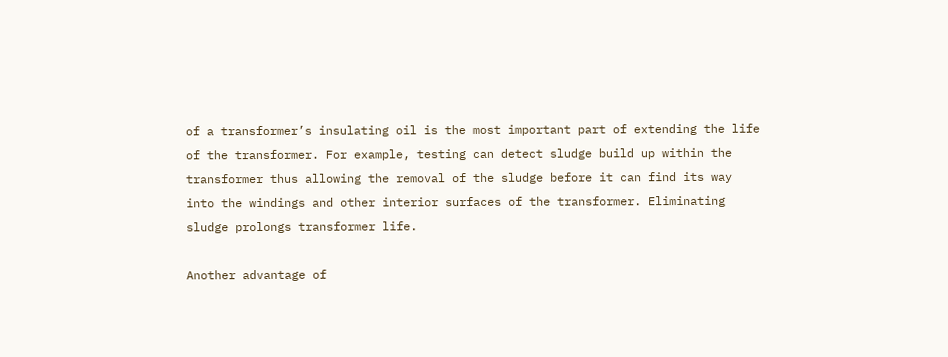of a transformer’s insulating oil is the most important part of extending the life of the transformer. For example, testing can detect sludge build up within the transformer thus allowing the removal of the sludge before it can find its way into the windings and other interior surfaces of the transformer. Eliminating sludge prolongs transformer life.

Another advantage of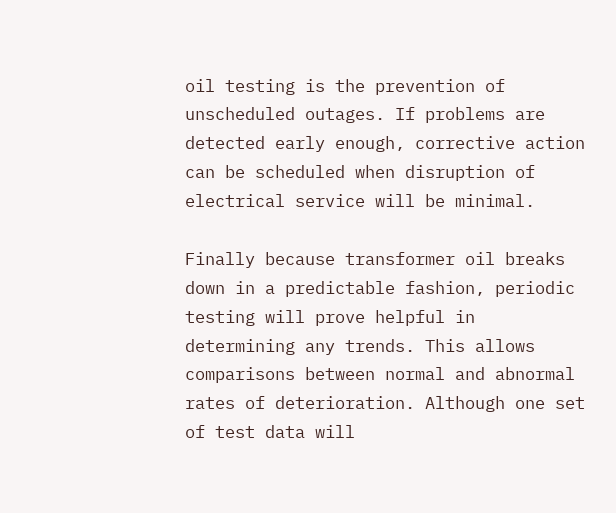oil testing is the prevention of unscheduled outages. If problems are detected early enough, corrective action can be scheduled when disruption of electrical service will be minimal.

Finally because transformer oil breaks down in a predictable fashion, periodic testing will prove helpful in determining any trends. This allows comparisons between normal and abnormal rates of deterioration. Although one set of test data will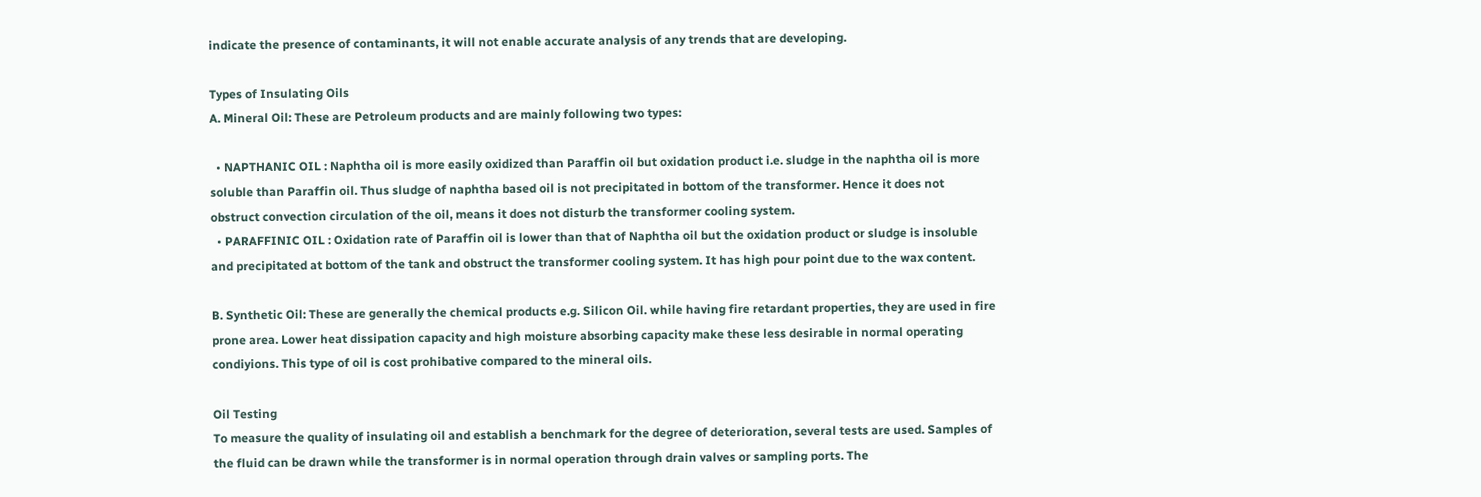indicate the presence of contaminants, it will not enable accurate analysis of any trends that are developing.

Types of Insulating Oils
A. Mineral Oil: These are Petroleum products and are mainly following two types:

  • NAPTHANIC OIL : Naphtha oil is more easily oxidized than Paraffin oil but oxidation product i.e. sludge in the naphtha oil is more soluble than Paraffin oil. Thus sludge of naphtha based oil is not precipitated in bottom of the transformer. Hence it does not obstruct convection circulation of the oil, means it does not disturb the transformer cooling system.
  • PARAFFINIC OIL : Oxidation rate of Paraffin oil is lower than that of Naphtha oil but the oxidation product or sludge is insoluble and precipitated at bottom of the tank and obstruct the transformer cooling system. It has high pour point due to the wax content.

B. Synthetic Oil: These are generally the chemical products e.g. Silicon Oil. while having fire retardant properties, they are used in fire prone area. Lower heat dissipation capacity and high moisture absorbing capacity make these less desirable in normal operating condiyions. This type of oil is cost prohibative compared to the mineral oils.

Oil Testing
To measure the quality of insulating oil and establish a benchmark for the degree of deterioration, several tests are used. Samples of the fluid can be drawn while the transformer is in normal operation through drain valves or sampling ports. The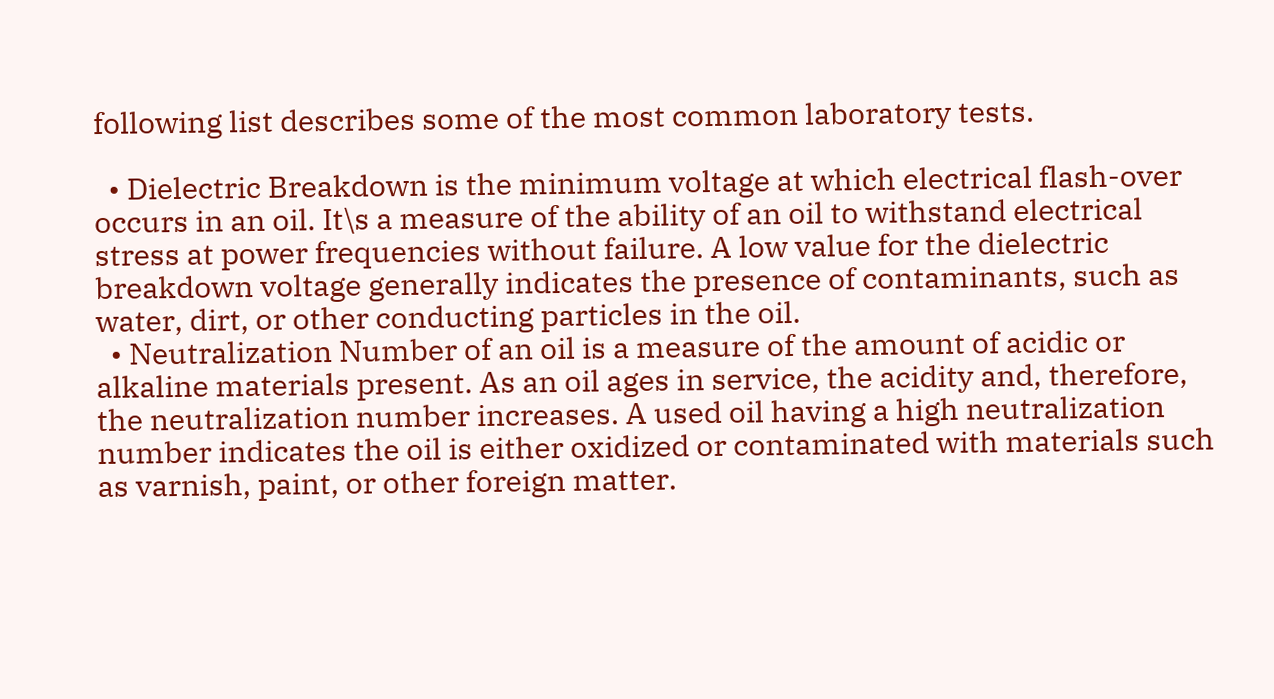following list describes some of the most common laboratory tests.

  • Dielectric Breakdown is the minimum voltage at which electrical flash-over occurs in an oil. It\s a measure of the ability of an oil to withstand electrical stress at power frequencies without failure. A low value for the dielectric breakdown voltage generally indicates the presence of contaminants, such as water, dirt, or other conducting particles in the oil.
  • Neutralization Number of an oil is a measure of the amount of acidic or alkaline materials present. As an oil ages in service, the acidity and, therefore, the neutralization number increases. A used oil having a high neutralization number indicates the oil is either oxidized or contaminated with materials such as varnish, paint, or other foreign matter.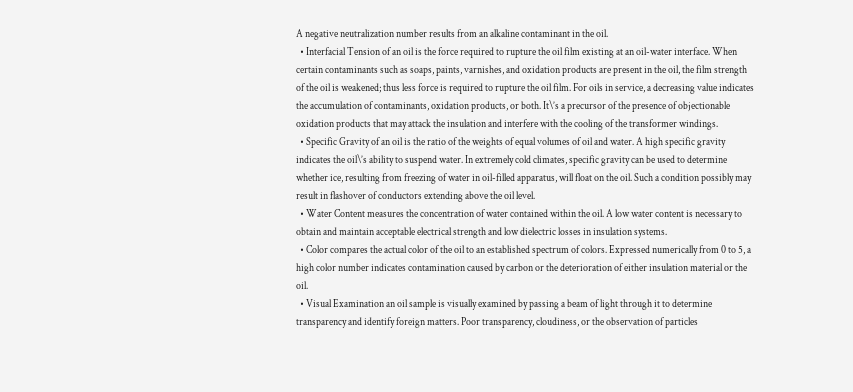A negative neutralization number results from an alkaline contaminant in the oil.
  • Interfacial Tension of an oil is the force required to rupture the oil film existing at an oil-water interface. When certain contaminants such as soaps, paints, varnishes, and oxidation products are present in the oil, the film strength of the oil is weakened; thus less force is required to rupture the oil film. For oils in service, a decreasing value indicates the accumulation of contaminants, oxidation products, or both. It\’s a precursor of the presence of objectionable oxidation products that may attack the insulation and interfere with the cooling of the transformer windings.
  • Specific Gravity of an oil is the ratio of the weights of equal volumes of oil and water. A high specific gravity indicates the oil\’s ability to suspend water. In extremely cold climates, specific gravity can be used to determine whether ice, resulting from freezing of water in oil-filled apparatus, will float on the oil. Such a condition possibly may result in flashover of conductors extending above the oil level.
  • Water Content measures the concentration of water contained within the oil. A low water content is necessary to obtain and maintain acceptable electrical strength and low dielectric losses in insulation systems.
  • Color compares the actual color of the oil to an established spectrum of colors. Expressed numerically from 0 to 5, a high color number indicates contamination caused by carbon or the deterioration of either insulation material or the oil.
  • Visual Examination an oil sample is visually examined by passing a beam of light through it to determine transparency and identify foreign matters. Poor transparency, cloudiness, or the observation of particles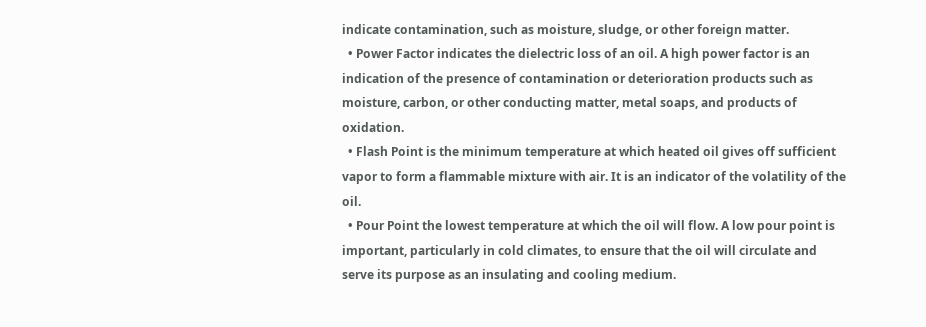indicate contamination, such as moisture, sludge, or other foreign matter.
  • Power Factor indicates the dielectric loss of an oil. A high power factor is an indication of the presence of contamination or deterioration products such as moisture, carbon, or other conducting matter, metal soaps, and products of oxidation.
  • Flash Point is the minimum temperature at which heated oil gives off sufficient vapor to form a flammable mixture with air. It is an indicator of the volatility of the oil.
  • Pour Point the lowest temperature at which the oil will flow. A low pour point is important, particularly in cold climates, to ensure that the oil will circulate and serve its purpose as an insulating and cooling medium.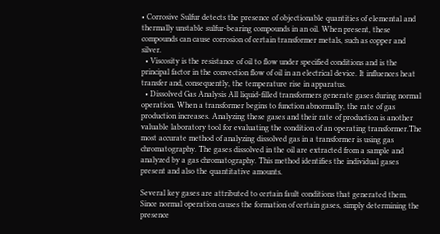• Corrosive Sulfur detects the presence of objectionable quantities of elemental and thermally unstable sulfur-bearing compounds in an oil. When present, these compounds can cause corrosion of certain transformer metals, such as copper and silver.
  • Viscosity is the resistance of oil to flow under specified conditions and is the principal factor in the convection flow of oil in an electrical device. It influences heat transfer and, consequently, the temperature rise in apparatus.
  • Dissolved Gas Analysis All liquid-filled transformers generate gases during normal operation. When a transformer begins to function abnormally, the rate of gas production increases. Analyzing these gases and their rate of production is another valuable laboratory tool for evaluating the condition of an operating transformer.The most accurate method of analyzing dissolved gas in a transformer is using gas chromatography. The gases dissolved in the oil are extracted from a sample and analyzed by a gas chromatography. This method identifies the individual gases present and also the quantitative amounts.

Several key gases are attributed to certain fault conditions that generated them. Since normal operation causes the formation of certain gases, simply determining the presence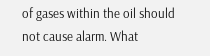of gases within the oil should not cause alarm. What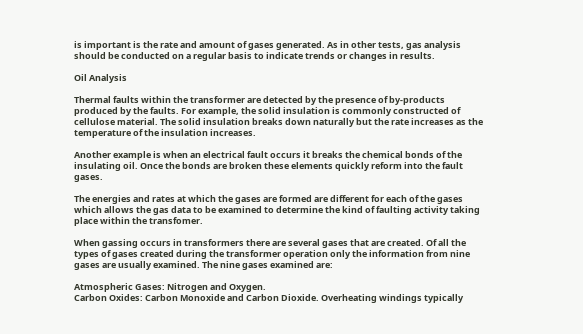is important is the rate and amount of gases generated. As in other tests, gas analysis should be conducted on a regular basis to indicate trends or changes in results.

Oil Analysis

Thermal faults within the transformer are detected by the presence of by-products produced by the faults. For example, the solid insulation is commonly constructed of cellulose material. The solid insulation breaks down naturally but the rate increases as the temperature of the insulation increases.

Another example is when an electrical fault occurs it breaks the chemical bonds of the insulating oil. Once the bonds are broken these elements quickly reform into the fault gases.

The energies and rates at which the gases are formed are different for each of the gases which allows the gas data to be examined to determine the kind of faulting activity taking place within the transfomer.

When gassing occurs in transformers there are several gases that are created. Of all the types of gases created during the transformer operation only the information from nine gases are usually examined. The nine gases examined are:

Atmospheric Gases: Nitrogen and Oxygen.
Carbon Oxides: Carbon Monoxide and Carbon Dioxide. Overheating windings typically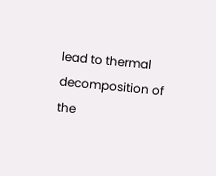lead to thermal decomposition of the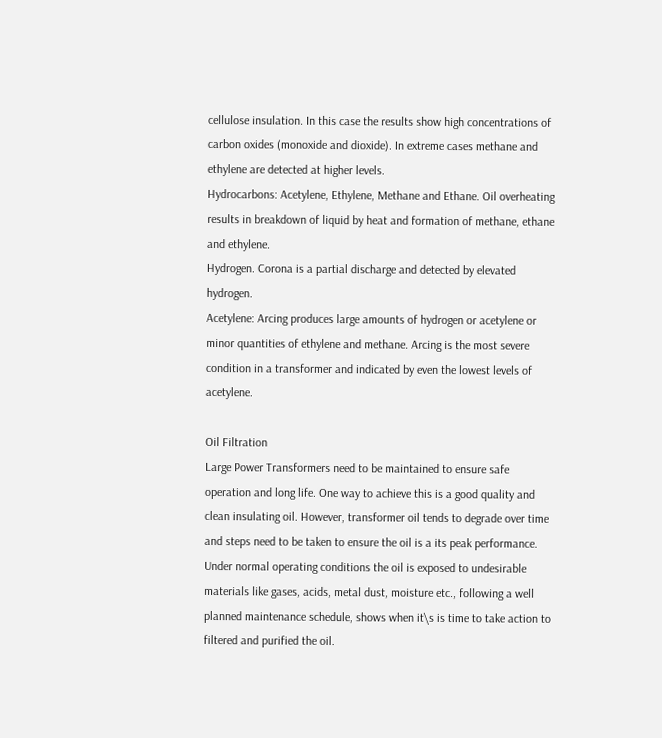cellulose insulation. In this case the results show high concentrations of carbon oxides (monoxide and dioxide). In extreme cases methane and ethylene are detected at higher levels.
Hydrocarbons: Acetylene, Ethylene, Methane and Ethane. Oil overheating results in breakdown of liquid by heat and formation of methane, ethane and ethylene.
Hydrogen. Corona is a partial discharge and detected by elevated hydrogen.
Acetylene: Arcing produces large amounts of hydrogen or acetylene or minor quantities of ethylene and methane. Arcing is the most severe condition in a transformer and indicated by even the lowest levels of acetylene.

Oil Filtration
Large Power Transformers need to be maintained to ensure safe operation and long life. One way to achieve this is a good quality and clean insulating oil. However, transformer oil tends to degrade over time and steps need to be taken to ensure the oil is a its peak performance. Under normal operating conditions the oil is exposed to undesirable materials like gases, acids, metal dust, moisture etc., following a well planned maintenance schedule, shows when it\s is time to take action to filtered and purified the oil.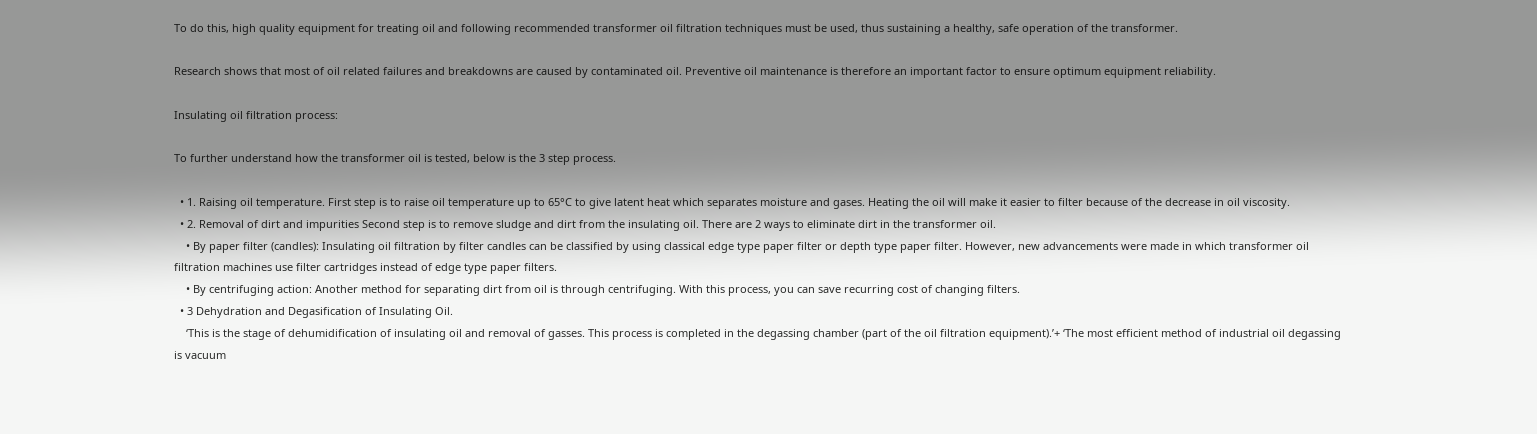To do this, high quality equipment for treating oil and following recommended transformer oil filtration techniques must be used, thus sustaining a healthy, safe operation of the transformer.

Research shows that most of oil related failures and breakdowns are caused by contaminated oil. Preventive oil maintenance is therefore an important factor to ensure optimum equipment reliability.

Insulating oil filtration process:

To further understand how the transformer oil is tested, below is the 3 step process.

  • 1. Raising oil temperature. First step is to raise oil temperature up to 65°C to give latent heat which separates moisture and gases. Heating the oil will make it easier to filter because of the decrease in oil viscosity.
  • 2. Removal of dirt and impurities Second step is to remove sludge and dirt from the insulating oil. There are 2 ways to eliminate dirt in the transformer oil.
    • By paper filter (candles): Insulating oil filtration by filter candles can be classified by using classical edge type paper filter or depth type paper filter. However, new advancements were made in which transformer oil filtration machines use filter cartridges instead of edge type paper filters.
    • By centrifuging action: Another method for separating dirt from oil is through centrifuging. With this process, you can save recurring cost of changing filters.
  • 3 Dehydration and Degasification of Insulating Oil.
    ‘This is the stage of dehumidification of insulating oil and removal of gasses. This process is completed in the degassing chamber (part of the oil filtration equipment).’+ ‘The most efficient method of industrial oil degassing is vacuum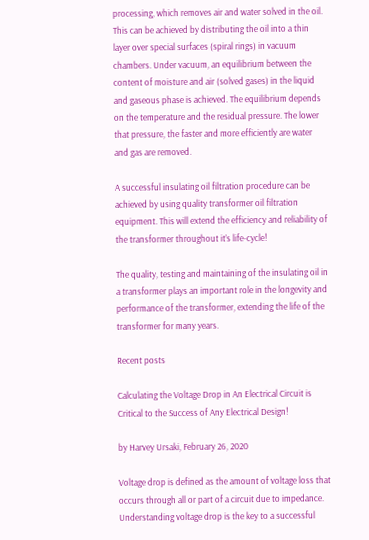processing, which removes air and water solved in the oil. This can be achieved by distributing the oil into a thin layer over special surfaces (spiral rings) in vacuum chambers. Under vacuum, an equilibrium between the content of moisture and air (solved gases) in the liquid and gaseous phase is achieved. The equilibrium depends on the temperature and the residual pressure. The lower that pressure, the faster and more efficiently are water and gas are removed.

A successful insulating oil filtration procedure can be achieved by using quality transformer oil filtration equipment. This will extend the efficiency and reliability of the transformer throughout it’s life-cycle!

The quality, testing and maintaining of the insulating oil in a transformer plays an important role in the longevity and performance of the transformer, extending the life of the transformer for many years.

Recent posts

Calculating the Voltage Drop in An Electrical Circuit is Critical to the Success of Any Electrical Design!

by Harvey Ursaki, February 26, 2020

Voltage drop is defined as the amount of voltage loss that occurs through all or part of a circuit due to impedance. Understanding voltage drop is the key to a successful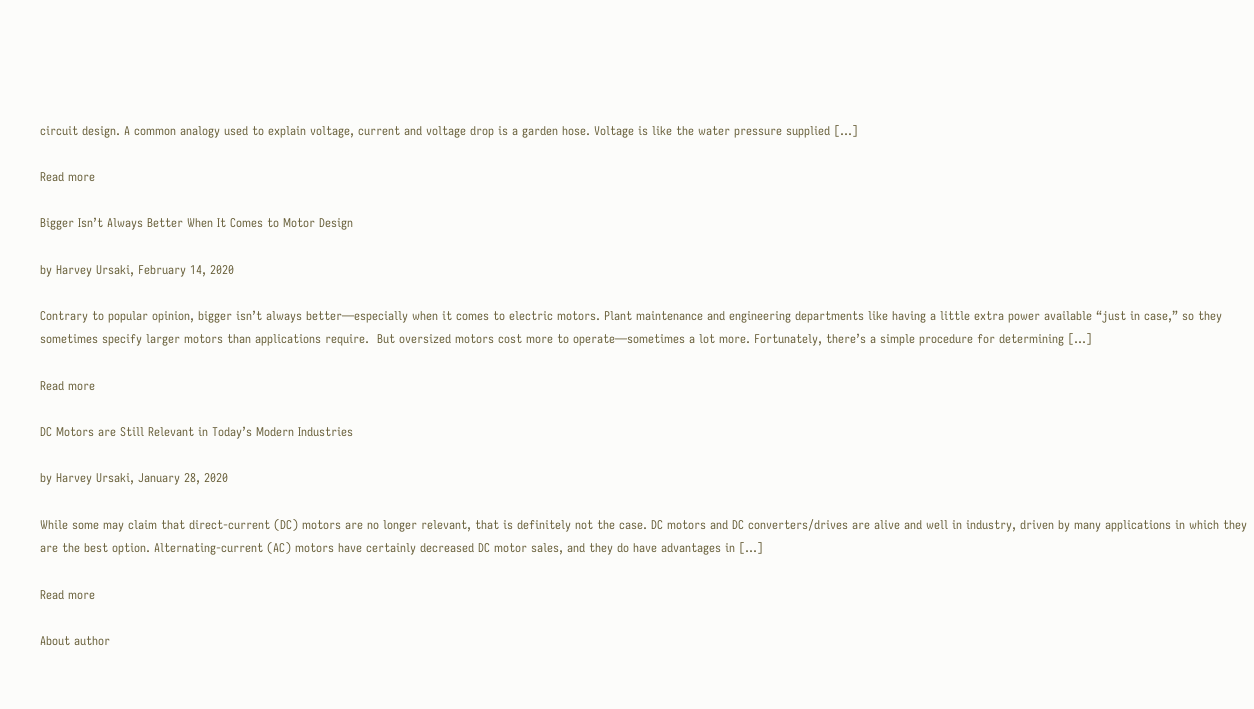circuit design. A common analogy used to explain voltage, current and voltage drop is a garden hose. Voltage is like the water pressure supplied […]

Read more

Bigger Isn’t Always Better When It Comes to Motor Design

by Harvey Ursaki, February 14, 2020

Contrary to popular opinion, bigger isn’t always better—especially when it comes to electric motors. Plant maintenance and engineering departments like having a little extra power available “just in case,” so they sometimes specify larger motors than applications require.  But oversized motors cost more to operate—sometimes a lot more. Fortunately, there’s a simple procedure for determining […]

Read more

DC Motors are Still Relevant in Today’s Modern Industries

by Harvey Ursaki, January 28, 2020

While some may claim that direct-current (DC) motors are no longer relevant, that is definitely not the case. DC motors and DC converters/drives are alive and well in industry, driven by many applications in which they are the best option. Alternating-current (AC) motors have certainly decreased DC motor sales, and they do have advantages in […]

Read more

About author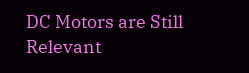DC Motors are Still Relevant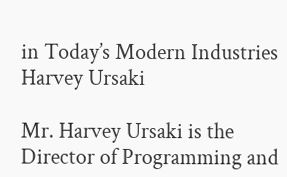in Today’s Modern Industries
Harvey Ursaki

Mr. Harvey Ursaki is the Director of Programming and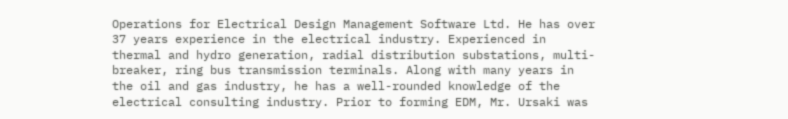Operations for Electrical Design Management Software Ltd. He has over 37 years experience in the electrical industry. Experienced in thermal and hydro generation, radial distribution substations, multi-breaker, ring bus transmission terminals. Along with many years in the oil and gas industry, he has a well-rounded knowledge of the electrical consulting industry. Prior to forming EDM, Mr. Ursaki was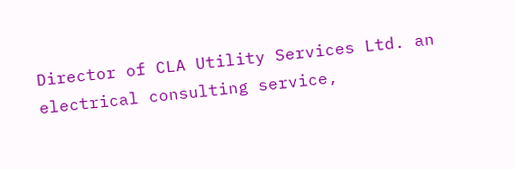Director of CLA Utility Services Ltd. an electrical consulting service,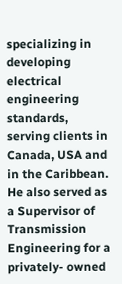specializing in developing electrical engineering standards, serving clients in Canada, USA and in the Caribbean. He also served as a Supervisor of Transmission Engineering for a privately- owned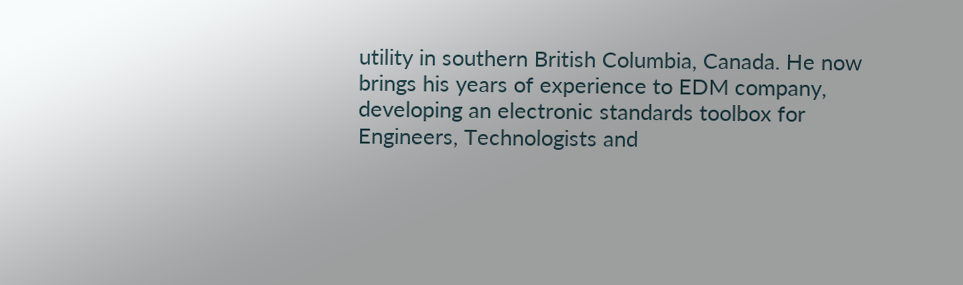utility in southern British Columbia, Canada. He now brings his years of experience to EDM company, developing an electronic standards toolbox for Engineers, Technologists and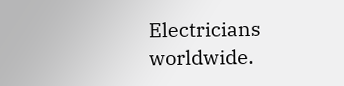Electricians worldwide.